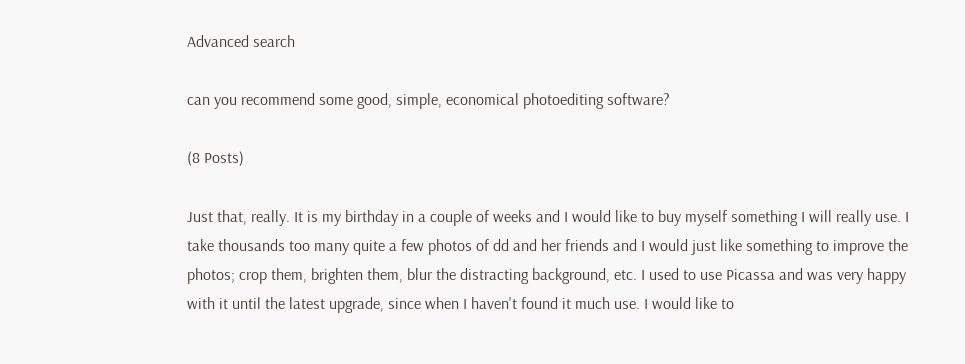Advanced search

can you recommend some good, simple, economical photoediting software?

(8 Posts)

Just that, really. It is my birthday in a couple of weeks and I would like to buy myself something I will really use. I take thousands too many quite a few photos of dd and her friends and I would just like something to improve the photos; crop them, brighten them, blur the distracting background, etc. I used to use Picassa and was very happy with it until the latest upgrade, since when I haven't found it much use. I would like to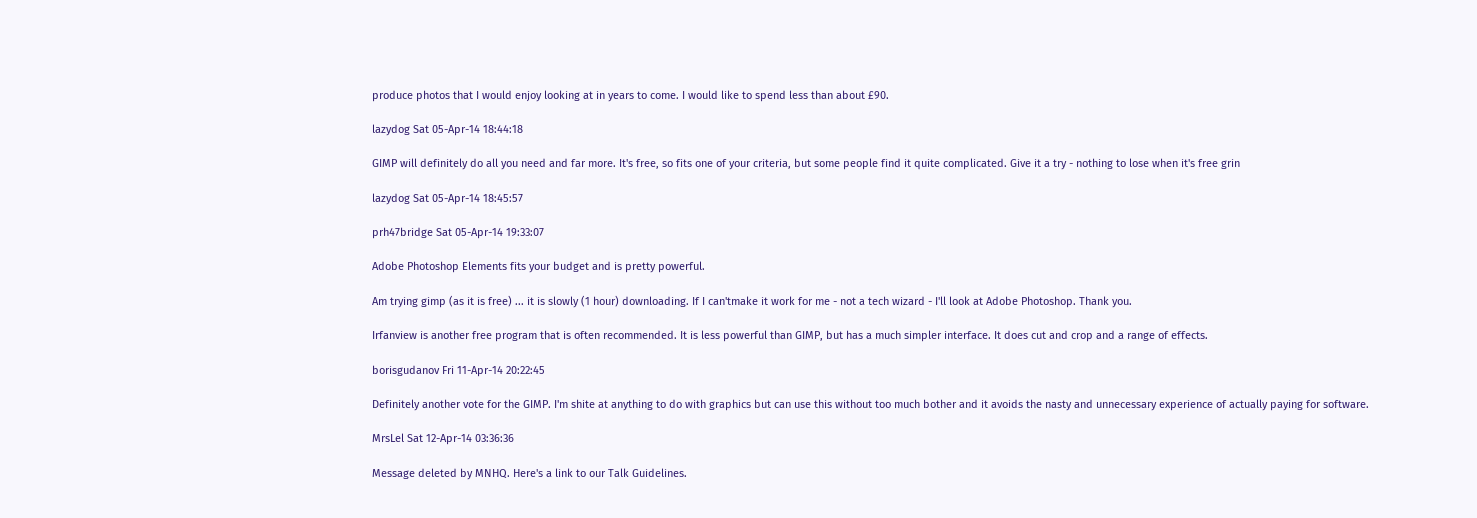produce photos that I would enjoy looking at in years to come. I would like to spend less than about £90.

lazydog Sat 05-Apr-14 18:44:18

GIMP will definitely do all you need and far more. It's free, so fits one of your criteria, but some people find it quite complicated. Give it a try - nothing to lose when it's free grin

lazydog Sat 05-Apr-14 18:45:57

prh47bridge Sat 05-Apr-14 19:33:07

Adobe Photoshop Elements fits your budget and is pretty powerful.

Am trying gimp (as it is free) ... it is slowly (1 hour) downloading. If I can'tmake it work for me - not a tech wizard - I'll look at Adobe Photoshop. Thank you.

Irfanview is another free program that is often recommended. It is less powerful than GIMP, but has a much simpler interface. It does cut and crop and a range of effects.

borisgudanov Fri 11-Apr-14 20:22:45

Definitely another vote for the GIMP. I'm shite at anything to do with graphics but can use this without too much bother and it avoids the nasty and unnecessary experience of actually paying for software.

MrsLel Sat 12-Apr-14 03:36:36

Message deleted by MNHQ. Here's a link to our Talk Guidelines.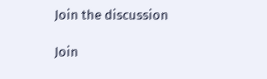Join the discussion

Join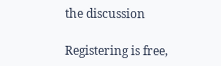the discussion

Registering is free,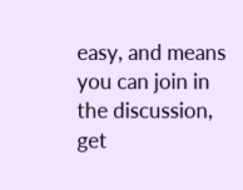easy, and means you can join in the discussion, get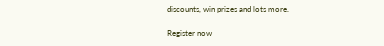discounts, win prizes and lots more.

Register now